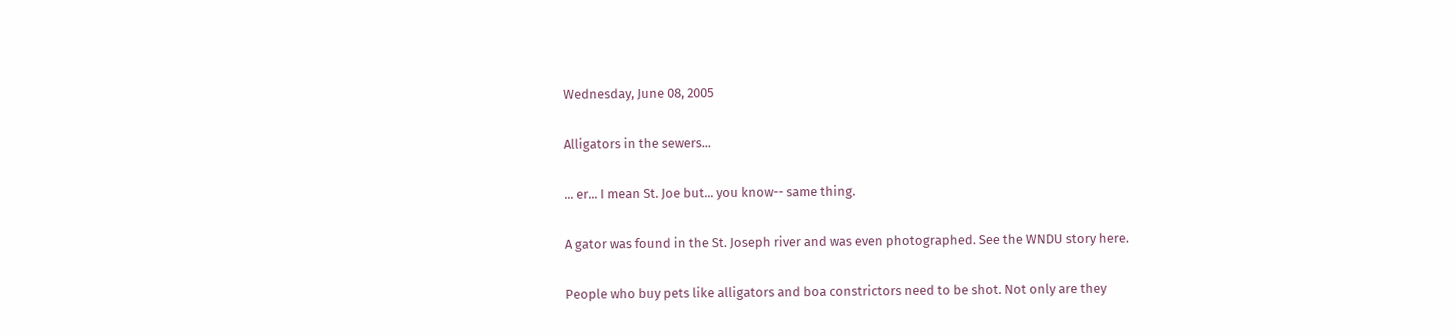Wednesday, June 08, 2005

Alligators in the sewers...

... er... I mean St. Joe but... you know-- same thing.

A gator was found in the St. Joseph river and was even photographed. See the WNDU story here.

People who buy pets like alligators and boa constrictors need to be shot. Not only are they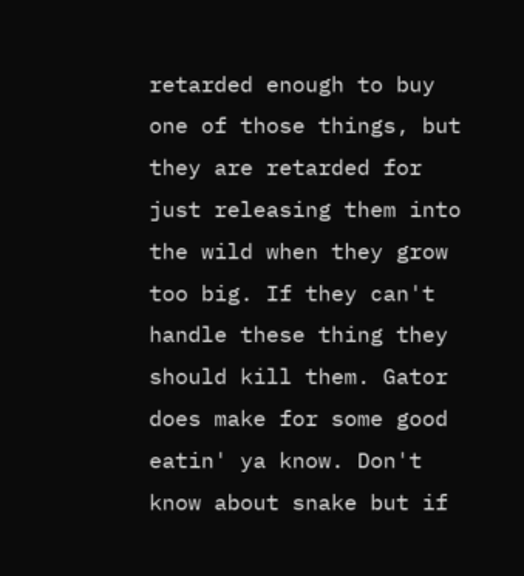retarded enough to buy one of those things, but they are retarded for just releasing them into the wild when they grow too big. If they can't handle these thing they should kill them. Gator does make for some good eatin' ya know. Don't know about snake but if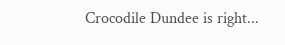Crocodile Dundee is right...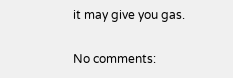it may give you gas.

No comments: